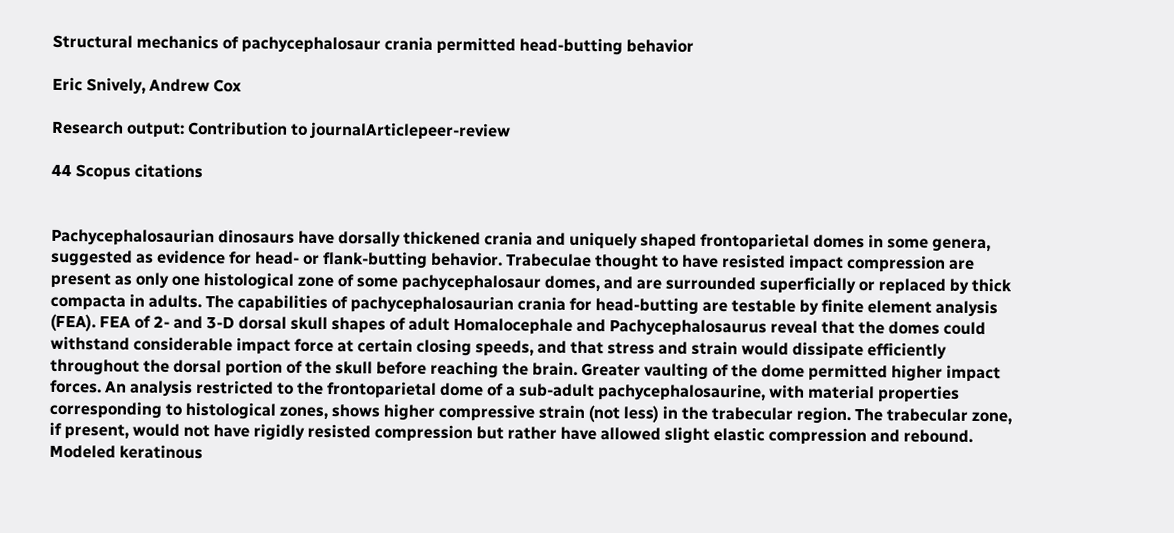Structural mechanics of pachycephalosaur crania permitted head-butting behavior

Eric Snively, Andrew Cox

Research output: Contribution to journalArticlepeer-review

44 Scopus citations


Pachycephalosaurian dinosaurs have dorsally thickened crania and uniquely shaped frontoparietal domes in some genera, suggested as evidence for head- or flank-butting behavior. Trabeculae thought to have resisted impact compression are present as only one histological zone of some pachycephalosaur domes, and are surrounded superficially or replaced by thick compacta in adults. The capabilities of pachycephalosaurian crania for head-butting are testable by finite element analysis (FEA). FEA of 2- and 3-D dorsal skull shapes of adult Homalocephale and Pachycephalosaurus reveal that the domes could withstand considerable impact force at certain closing speeds, and that stress and strain would dissipate efficiently throughout the dorsal portion of the skull before reaching the brain. Greater vaulting of the dome permitted higher impact forces. An analysis restricted to the frontoparietal dome of a sub-adult pachycephalosaurine, with material properties corresponding to histological zones, shows higher compressive strain (not less) in the trabecular region. The trabecular zone, if present, would not have rigidly resisted compression but rather have allowed slight elastic compression and rebound. Modeled keratinous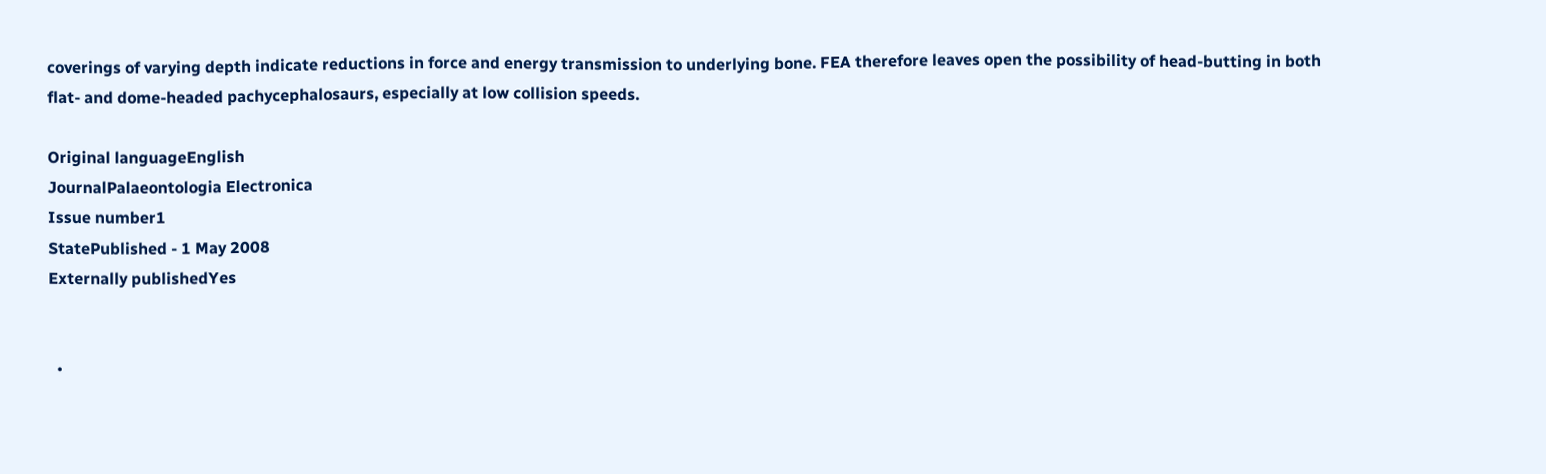coverings of varying depth indicate reductions in force and energy transmission to underlying bone. FEA therefore leaves open the possibility of head-butting in both flat- and dome-headed pachycephalosaurs, especially at low collision speeds.

Original languageEnglish
JournalPalaeontologia Electronica
Issue number1
StatePublished - 1 May 2008
Externally publishedYes


  •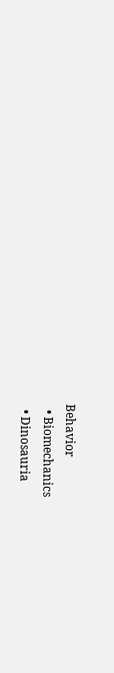Behavior
  • Biomechanics
  • Dinosauria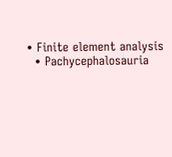• Finite element analysis
  • Pachycephalosauria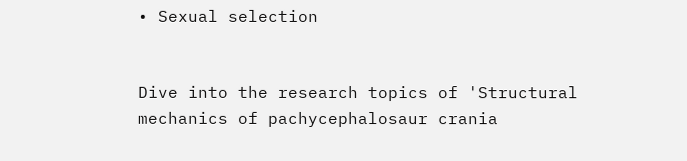• Sexual selection


Dive into the research topics of 'Structural mechanics of pachycephalosaur crania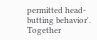permitted head-butting behavior'. Together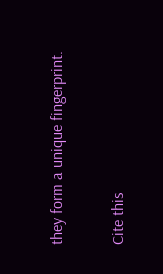they form a unique fingerprint.

Cite this